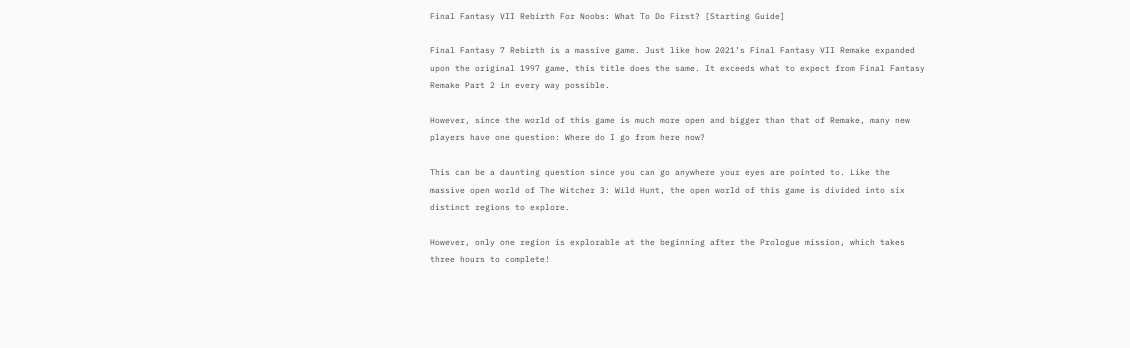Final Fantasy VII Rebirth For Noobs: What To Do First? [Starting Guide]

Final Fantasy 7 Rebirth is a massive game. Just like how 2021’s Final Fantasy VII Remake expanded upon the original 1997 game, this title does the same. It exceeds what to expect from Final Fantasy Remake Part 2 in every way possible.

However, since the world of this game is much more open and bigger than that of Remake, many new players have one question: Where do I go from here now?

This can be a daunting question since you can go anywhere your eyes are pointed to. Like the massive open world of The Witcher 3: Wild Hunt, the open world of this game is divided into six distinct regions to explore.

However, only one region is explorable at the beginning after the Prologue mission, which takes three hours to complete!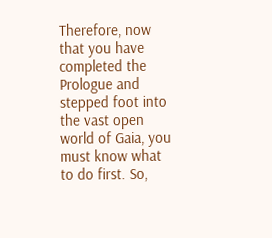Therefore, now that you have completed the Prologue and stepped foot into the vast open world of Gaia, you must know what to do first. So,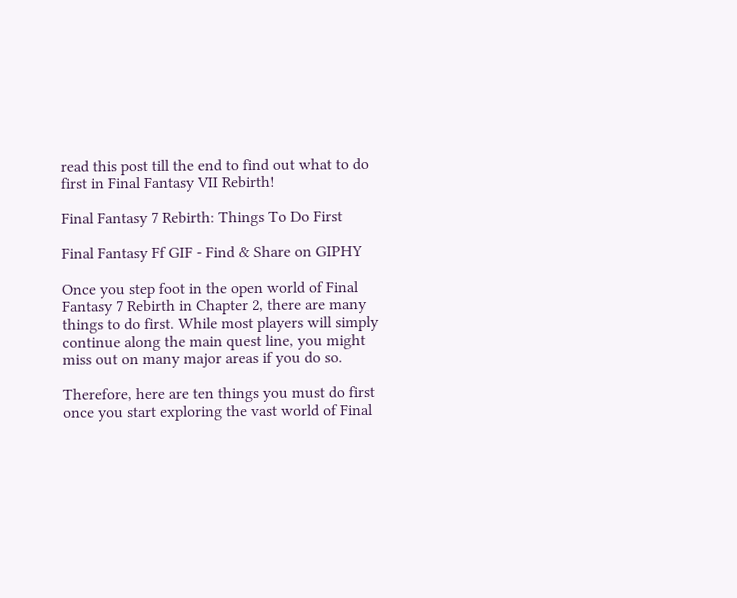read this post till the end to find out what to do first in Final Fantasy VII Rebirth!

Final Fantasy 7 Rebirth: Things To Do First

Final Fantasy Ff GIF - Find & Share on GIPHY

Once you step foot in the open world of Final Fantasy 7 Rebirth in Chapter 2, there are many things to do first. While most players will simply continue along the main quest line, you might miss out on many major areas if you do so.

Therefore, here are ten things you must do first once you start exploring the vast world of Final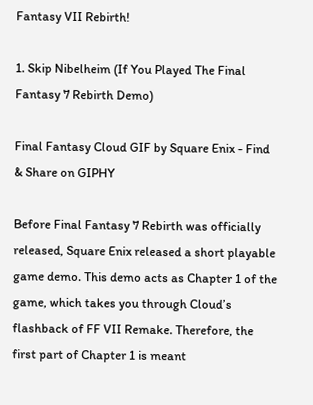Fantasy VII Rebirth!

1. Skip Nibelheim (If You Played The Final Fantasy 7 Rebirth Demo)

Final Fantasy Cloud GIF by Square Enix - Find & Share on GIPHY

Before Final Fantasy 7 Rebirth was officially released, Square Enix released a short playable game demo. This demo acts as Chapter 1 of the game, which takes you through Cloud’s flashback of FF VII Remake. Therefore, the first part of Chapter 1 is meant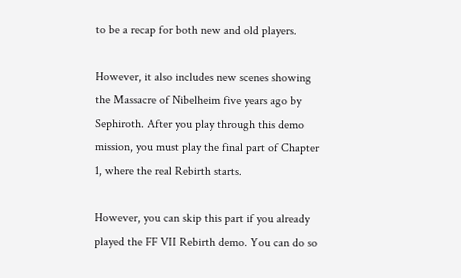to be a recap for both new and old players.

However, it also includes new scenes showing the Massacre of Nibelheim five years ago by Sephiroth. After you play through this demo mission, you must play the final part of Chapter 1, where the real Rebirth starts.

However, you can skip this part if you already played the FF VII Rebirth demo. You can do so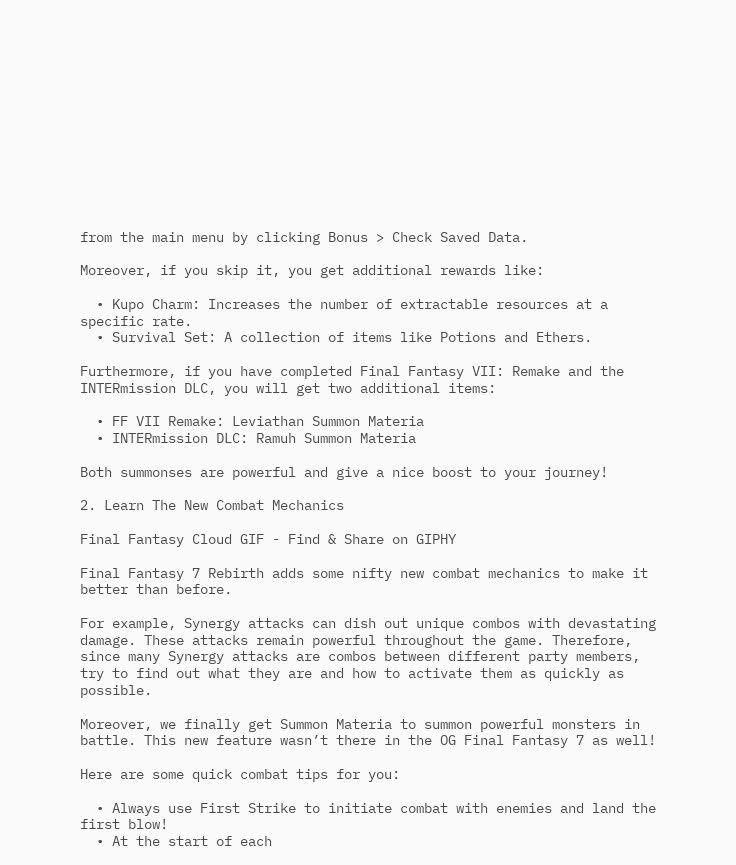from the main menu by clicking Bonus > Check Saved Data.

Moreover, if you skip it, you get additional rewards like:

  • Kupo Charm: Increases the number of extractable resources at a specific rate.
  • Survival Set: A collection of items like Potions and Ethers.

Furthermore, if you have completed Final Fantasy VII: Remake and the INTERmission DLC, you will get two additional items:

  • FF VII Remake: Leviathan Summon Materia
  • INTERmission DLC: Ramuh Summon Materia

Both summonses are powerful and give a nice boost to your journey!

2. Learn The New Combat Mechanics

Final Fantasy Cloud GIF - Find & Share on GIPHY

Final Fantasy 7 Rebirth adds some nifty new combat mechanics to make it better than before.

For example, Synergy attacks can dish out unique combos with devastating damage. These attacks remain powerful throughout the game. Therefore, since many Synergy attacks are combos between different party members, try to find out what they are and how to activate them as quickly as possible.

Moreover, we finally get Summon Materia to summon powerful monsters in battle. This new feature wasn’t there in the OG Final Fantasy 7 as well!

Here are some quick combat tips for you:

  • Always use First Strike to initiate combat with enemies and land the first blow!
  • At the start of each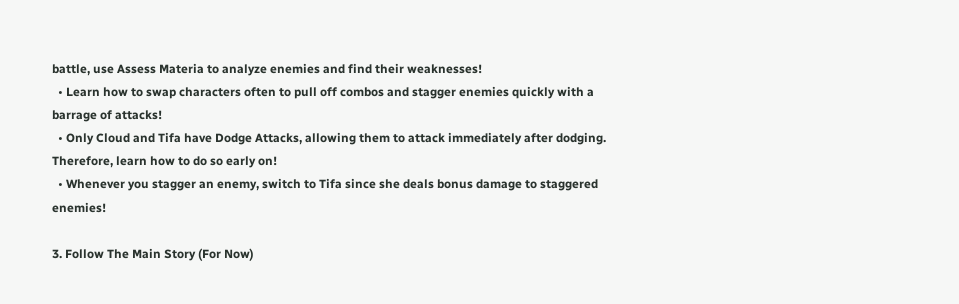battle, use Assess Materia to analyze enemies and find their weaknesses!
  • Learn how to swap characters often to pull off combos and stagger enemies quickly with a barrage of attacks!
  • Only Cloud and Tifa have Dodge Attacks, allowing them to attack immediately after dodging. Therefore, learn how to do so early on!
  • Whenever you stagger an enemy, switch to Tifa since she deals bonus damage to staggered enemies!

3. Follow The Main Story (For Now)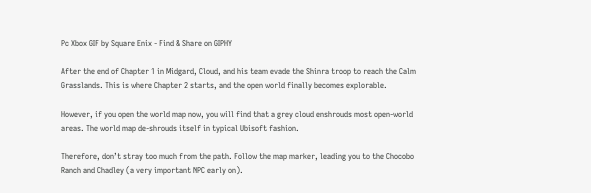Pc Xbox GIF by Square Enix - Find & Share on GIPHY

After the end of Chapter 1 in Midgard, Cloud, and his team evade the Shinra troop to reach the Calm Grasslands. This is where Chapter 2 starts, and the open world finally becomes explorable.

However, if you open the world map now, you will find that a grey cloud enshrouds most open-world areas. The world map de-shrouds itself in typical Ubisoft fashion.

Therefore, don’t stray too much from the path. Follow the map marker, leading you to the Chocobo Ranch and Chadley (a very important NPC early on).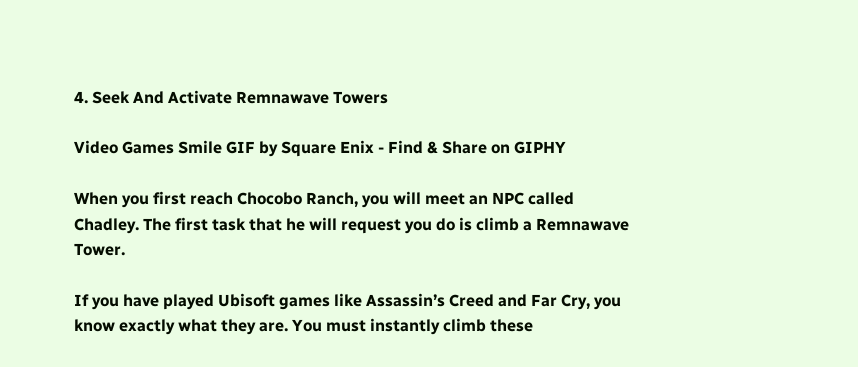4. Seek And Activate Remnawave Towers

Video Games Smile GIF by Square Enix - Find & Share on GIPHY

When you first reach Chocobo Ranch, you will meet an NPC called Chadley. The first task that he will request you do is climb a Remnawave Tower.

If you have played Ubisoft games like Assassin’s Creed and Far Cry, you know exactly what they are. You must instantly climb these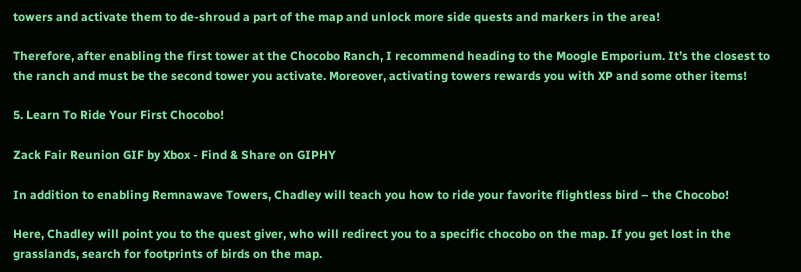towers and activate them to de-shroud a part of the map and unlock more side quests and markers in the area!

Therefore, after enabling the first tower at the Chocobo Ranch, I recommend heading to the Moogle Emporium. It’s the closest to the ranch and must be the second tower you activate. Moreover, activating towers rewards you with XP and some other items!

5. Learn To Ride Your First Chocobo!

Zack Fair Reunion GIF by Xbox - Find & Share on GIPHY

In addition to enabling Remnawave Towers, Chadley will teach you how to ride your favorite flightless bird – the Chocobo!

Here, Chadley will point you to the quest giver, who will redirect you to a specific chocobo on the map. If you get lost in the grasslands, search for footprints of birds on the map.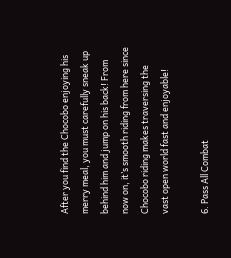After you find the Chocobo enjoying his merry meal, you must carefully sneak up behind him and jump on his back! From now on, it’s smooth riding from here since Chocobo riding makes traversing the vast open world fast and enjoyable!

6. Pass All Combat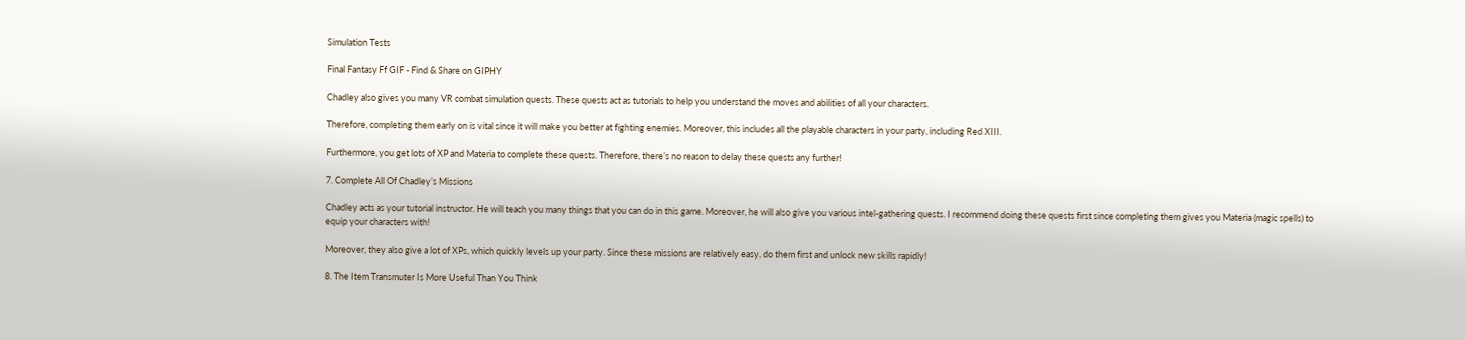Simulation Tests

Final Fantasy Ff GIF - Find & Share on GIPHY

Chadley also gives you many VR combat simulation quests. These quests act as tutorials to help you understand the moves and abilities of all your characters.

Therefore, completing them early on is vital since it will make you better at fighting enemies. Moreover, this includes all the playable characters in your party, including Red XIII.

Furthermore, you get lots of XP and Materia to complete these quests. Therefore, there’s no reason to delay these quests any further!

7. Complete All Of Chadley’s Missions

Chadley acts as your tutorial instructor. He will teach you many things that you can do in this game. Moreover, he will also give you various intel-gathering quests. I recommend doing these quests first since completing them gives you Materia (magic spells) to equip your characters with!

Moreover, they also give a lot of XPs, which quickly levels up your party. Since these missions are relatively easy, do them first and unlock new skills rapidly!

8. The Item Transmuter Is More Useful Than You Think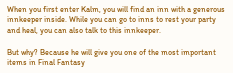When you first enter Kalm, you will find an inn with a generous innkeeper inside. While you can go to inns to rest your party and heal, you can also talk to this innkeeper.

But why? Because he will give you one of the most important items in Final Fantasy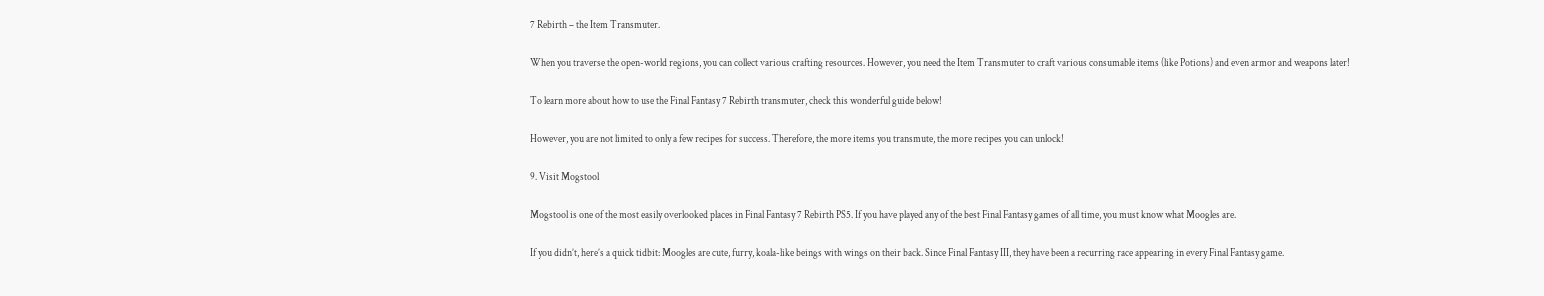7 Rebirth – the Item Transmuter.

When you traverse the open-world regions, you can collect various crafting resources. However, you need the Item Transmuter to craft various consumable items (like Potions) and even armor and weapons later!

To learn more about how to use the Final Fantasy 7 Rebirth transmuter, check this wonderful guide below!

However, you are not limited to only a few recipes for success. Therefore, the more items you transmute, the more recipes you can unlock!

9. Visit Mogstool

Mogstool is one of the most easily overlooked places in Final Fantasy 7 Rebirth PS5. If you have played any of the best Final Fantasy games of all time, you must know what Moogles are.

If you didn’t, here’s a quick tidbit: Moogles are cute, furry, koala-like beings with wings on their back. Since Final Fantasy III, they have been a recurring race appearing in every Final Fantasy game.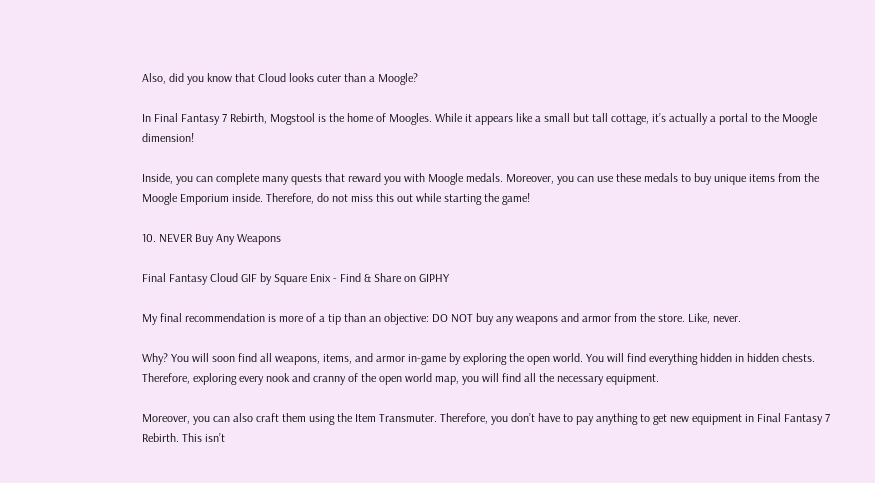Also, did you know that Cloud looks cuter than a Moogle?

In Final Fantasy 7 Rebirth, Mogstool is the home of Moogles. While it appears like a small but tall cottage, it’s actually a portal to the Moogle dimension!

Inside, you can complete many quests that reward you with Moogle medals. Moreover, you can use these medals to buy unique items from the Moogle Emporium inside. Therefore, do not miss this out while starting the game!

10. NEVER Buy Any Weapons

Final Fantasy Cloud GIF by Square Enix - Find & Share on GIPHY

My final recommendation is more of a tip than an objective: DO NOT buy any weapons and armor from the store. Like, never.

Why? You will soon find all weapons, items, and armor in-game by exploring the open world. You will find everything hidden in hidden chests. Therefore, exploring every nook and cranny of the open world map, you will find all the necessary equipment.

Moreover, you can also craft them using the Item Transmuter. Therefore, you don’t have to pay anything to get new equipment in Final Fantasy 7 Rebirth. This isn’t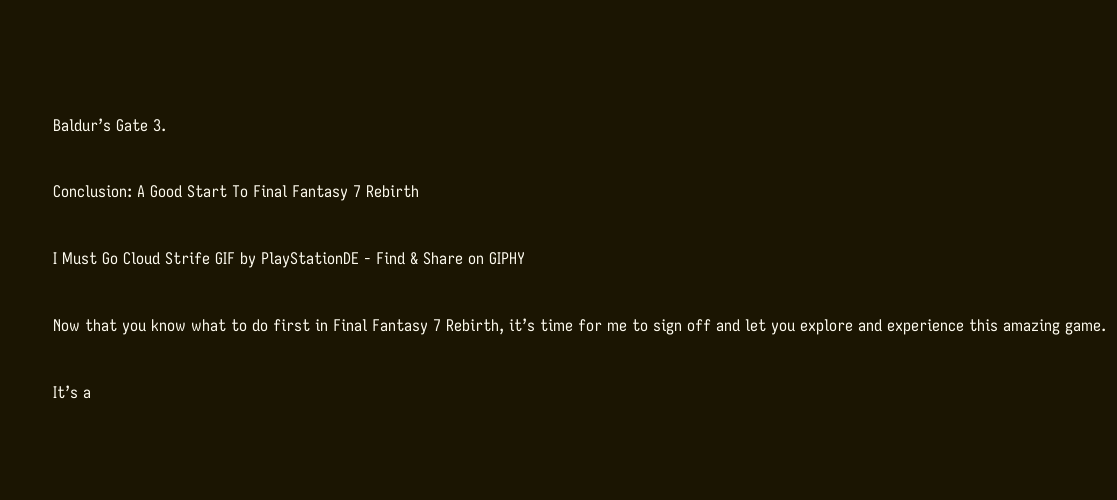Baldur’s Gate 3.

Conclusion: A Good Start To Final Fantasy 7 Rebirth

I Must Go Cloud Strife GIF by PlayStationDE - Find & Share on GIPHY

Now that you know what to do first in Final Fantasy 7 Rebirth, it’s time for me to sign off and let you explore and experience this amazing game.

It’s a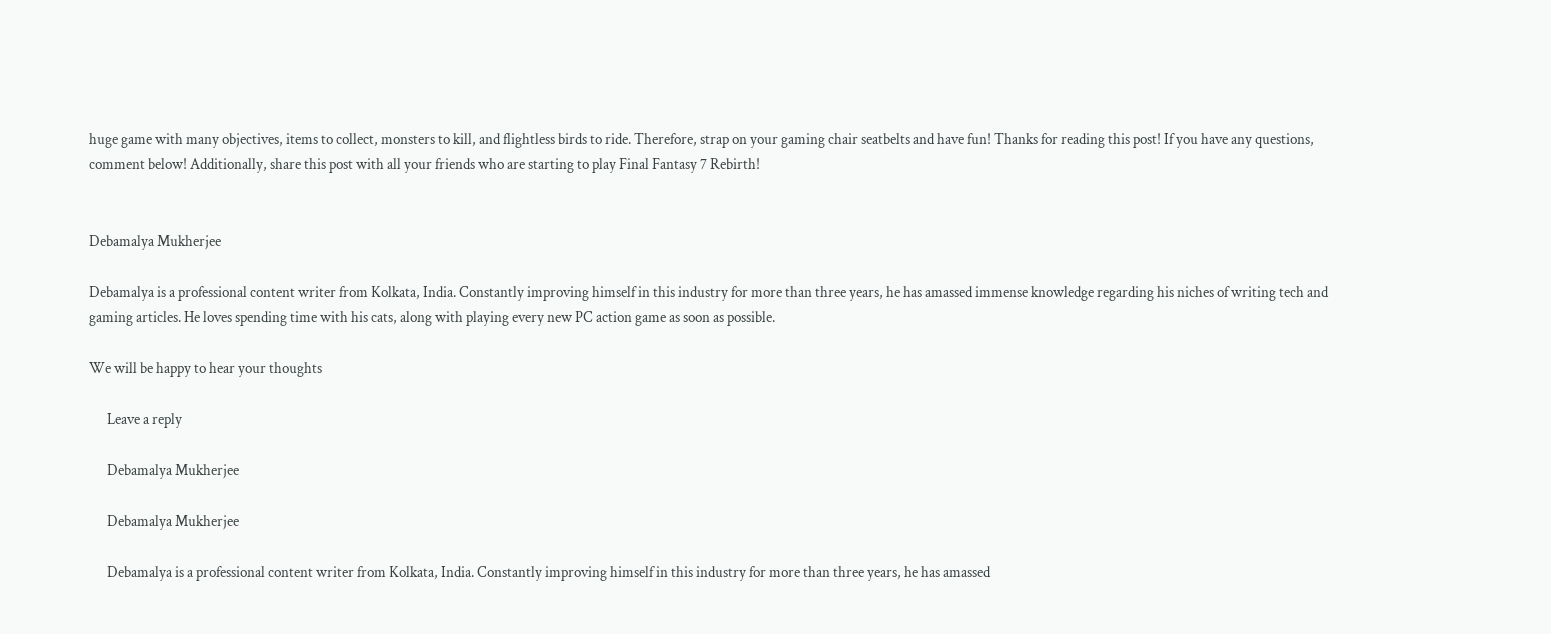huge game with many objectives, items to collect, monsters to kill, and flightless birds to ride. Therefore, strap on your gaming chair seatbelts and have fun! Thanks for reading this post! If you have any questions, comment below! Additionally, share this post with all your friends who are starting to play Final Fantasy 7 Rebirth!


Debamalya Mukherjee

Debamalya is a professional content writer from Kolkata, India. Constantly improving himself in this industry for more than three years, he has amassed immense knowledge regarding his niches of writing tech and gaming articles. He loves spending time with his cats, along with playing every new PC action game as soon as possible.

We will be happy to hear your thoughts

      Leave a reply

      Debamalya Mukherjee

      Debamalya Mukherjee

      Debamalya is a professional content writer from Kolkata, India. Constantly improving himself in this industry for more than three years, he has amassed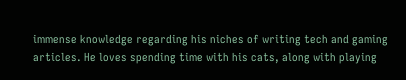immense knowledge regarding his niches of writing tech and gaming articles. He loves spending time with his cats, along with playing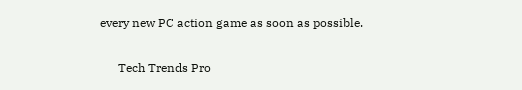every new PC action game as soon as possible.

      Tech Trends Pro